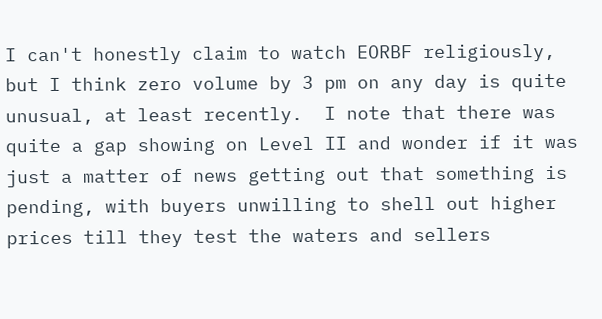I can't honestly claim to watch EORBF religiously, but I think zero volume by 3 pm on any day is quite unusual, at least recently.  I note that there was quite a gap showing on Level II and wonder if it was just a matter of news getting out that something is pending, with buyers unwilling to shell out higher prices till they test the waters and sellers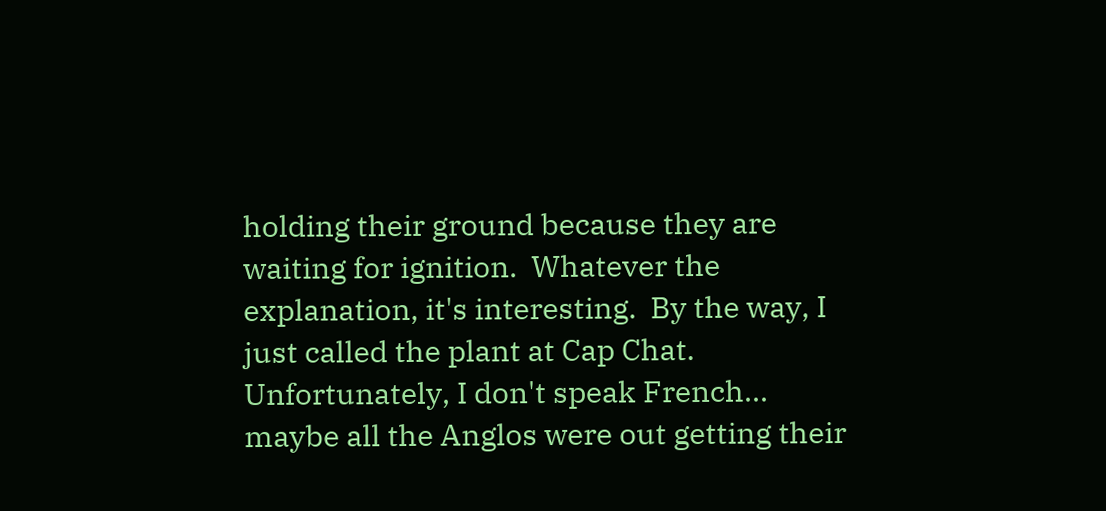holding their ground because they are waiting for ignition.  Whatever the explanation, it's interesting.  By the way, I just called the plant at Cap Chat.  Unfortunately, I don't speak French... maybe all the Anglos were out getting their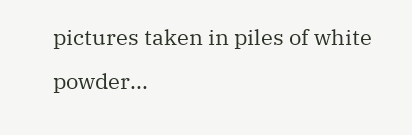pictures taken in piles of white powder...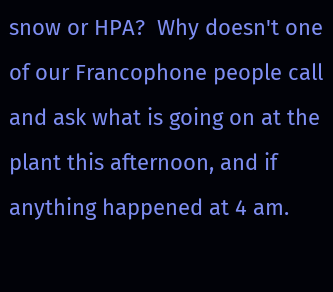snow or HPA?  Why doesn't one of our Francophone people call and ask what is going on at the plant this afternoon, and if anything happened at 4 am.